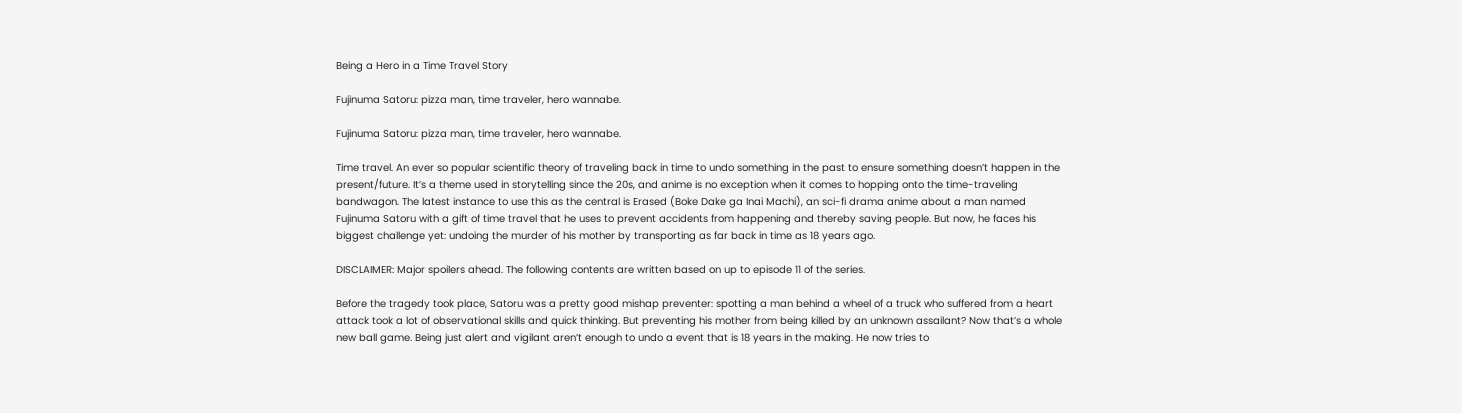Being a Hero in a Time Travel Story

Fujinuma Satoru: pizza man, time traveler, hero wannabe.

Fujinuma Satoru: pizza man, time traveler, hero wannabe.

Time travel. An ever so popular scientific theory of traveling back in time to undo something in the past to ensure something doesn’t happen in the present/future. It’s a theme used in storytelling since the 20s, and anime is no exception when it comes to hopping onto the time-traveling bandwagon. The latest instance to use this as the central is Erased (Boke Dake ga Inai Machi), an sci-fi drama anime about a man named Fujinuma Satoru with a gift of time travel that he uses to prevent accidents from happening and thereby saving people. But now, he faces his biggest challenge yet: undoing the murder of his mother by transporting as far back in time as 18 years ago.

DISCLAIMER: Major spoilers ahead. The following contents are written based on up to episode 11 of the series.

Before the tragedy took place, Satoru was a pretty good mishap preventer: spotting a man behind a wheel of a truck who suffered from a heart attack took a lot of observational skills and quick thinking. But preventing his mother from being killed by an unknown assailant? Now that’s a whole new ball game. Being just alert and vigilant aren’t enough to undo a event that is 18 years in the making. He now tries to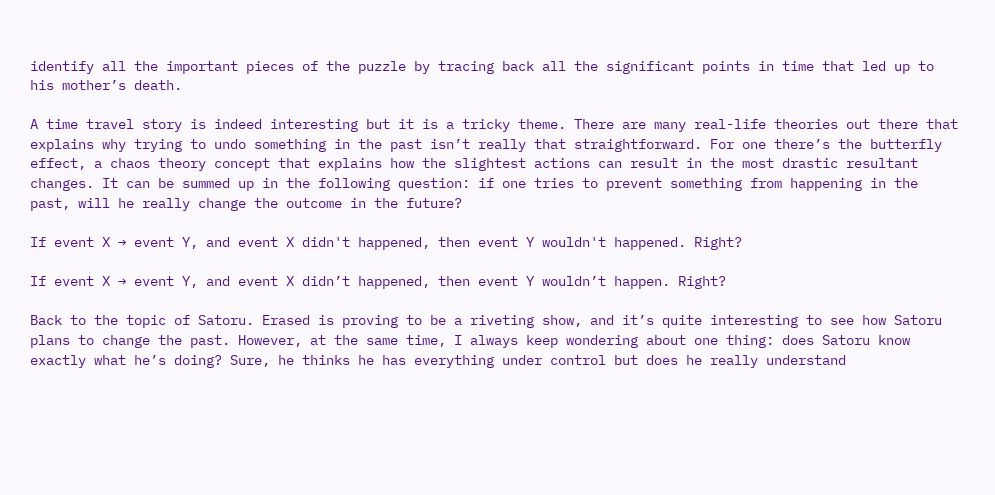identify all the important pieces of the puzzle by tracing back all the significant points in time that led up to his mother’s death.

A time travel story is indeed interesting but it is a tricky theme. There are many real-life theories out there that explains why trying to undo something in the past isn’t really that straightforward. For one there’s the butterfly effect, a chaos theory concept that explains how the slightest actions can result in the most drastic resultant changes. It can be summed up in the following question: if one tries to prevent something from happening in the past, will he really change the outcome in the future?

If event X → event Y, and event X didn't happened, then event Y wouldn't happened. Right?

If event X → event Y, and event X didn’t happened, then event Y wouldn’t happen. Right?

Back to the topic of Satoru. Erased is proving to be a riveting show, and it’s quite interesting to see how Satoru plans to change the past. However, at the same time, I always keep wondering about one thing: does Satoru know exactly what he’s doing? Sure, he thinks he has everything under control but does he really understand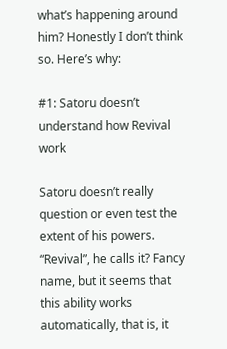what’s happening around him? Honestly I don’t think so. Here’s why:

#1: Satoru doesn’t understand how Revival work

Satoru doesn’t really question or even test the extent of his powers. “Revival”, he calls it? Fancy name, but it seems that this ability works automatically, that is, it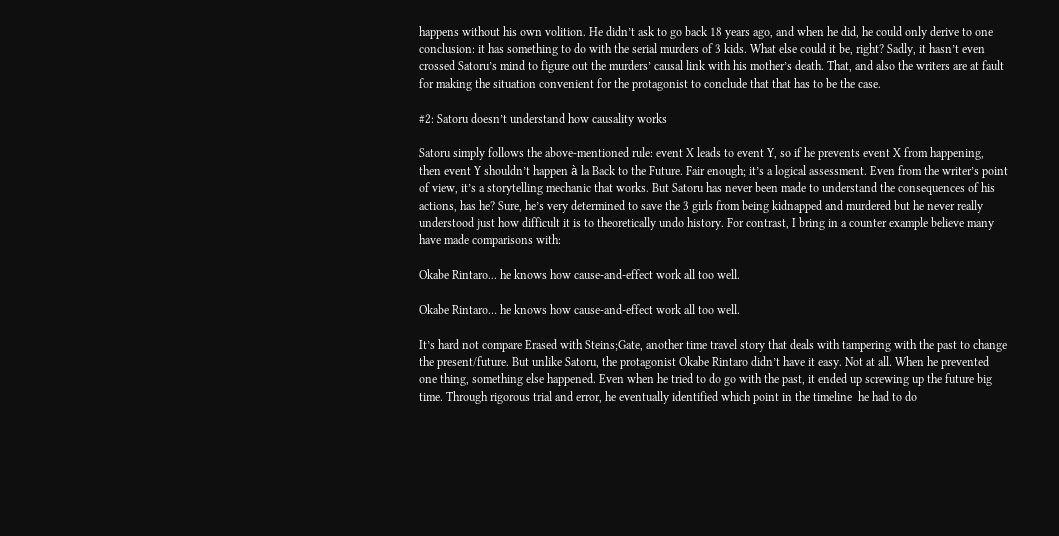happens without his own volition. He didn’t ask to go back 18 years ago, and when he did, he could only derive to one conclusion: it has something to do with the serial murders of 3 kids. What else could it be, right? Sadly, it hasn’t even crossed Satoru’s mind to figure out the murders’ causal link with his mother’s death. That, and also the writers are at fault for making the situation convenient for the protagonist to conclude that that has to be the case.

#2: Satoru doesn’t understand how causality works

Satoru simply follows the above-mentioned rule: event X leads to event Y, so if he prevents event X from happening, then event Y shouldn’t happen à la Back to the Future. Fair enough; it’s a logical assessment. Even from the writer’s point of view, it’s a storytelling mechanic that works. But Satoru has never been made to understand the consequences of his actions, has he? Sure, he’s very determined to save the 3 girls from being kidnapped and murdered but he never really understood just how difficult it is to theoretically undo history. For contrast, I bring in a counter example believe many have made comparisons with:

Okabe Rintaro... he knows how cause-and-effect work all too well.

Okabe Rintaro… he knows how cause-and-effect work all too well.

It’s hard not compare Erased with Steins;Gate, another time travel story that deals with tampering with the past to change the present/future. But unlike Satoru, the protagonist Okabe Rintaro didn’t have it easy. Not at all. When he prevented one thing, something else happened. Even when he tried to do go with the past, it ended up screwing up the future big time. Through rigorous trial and error, he eventually identified which point in the timeline  he had to do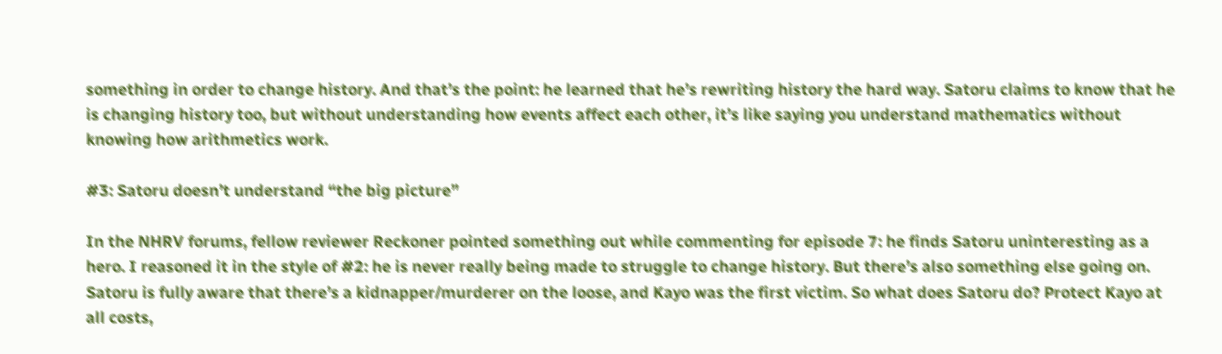something in order to change history. And that’s the point: he learned that he’s rewriting history the hard way. Satoru claims to know that he is changing history too, but without understanding how events affect each other, it’s like saying you understand mathematics without knowing how arithmetics work.

#3: Satoru doesn’t understand “the big picture”

In the NHRV forums, fellow reviewer Reckoner pointed something out while commenting for episode 7: he finds Satoru uninteresting as a hero. I reasoned it in the style of #2: he is never really being made to struggle to change history. But there’s also something else going on. Satoru is fully aware that there’s a kidnapper/murderer on the loose, and Kayo was the first victim. So what does Satoru do? Protect Kayo at all costs,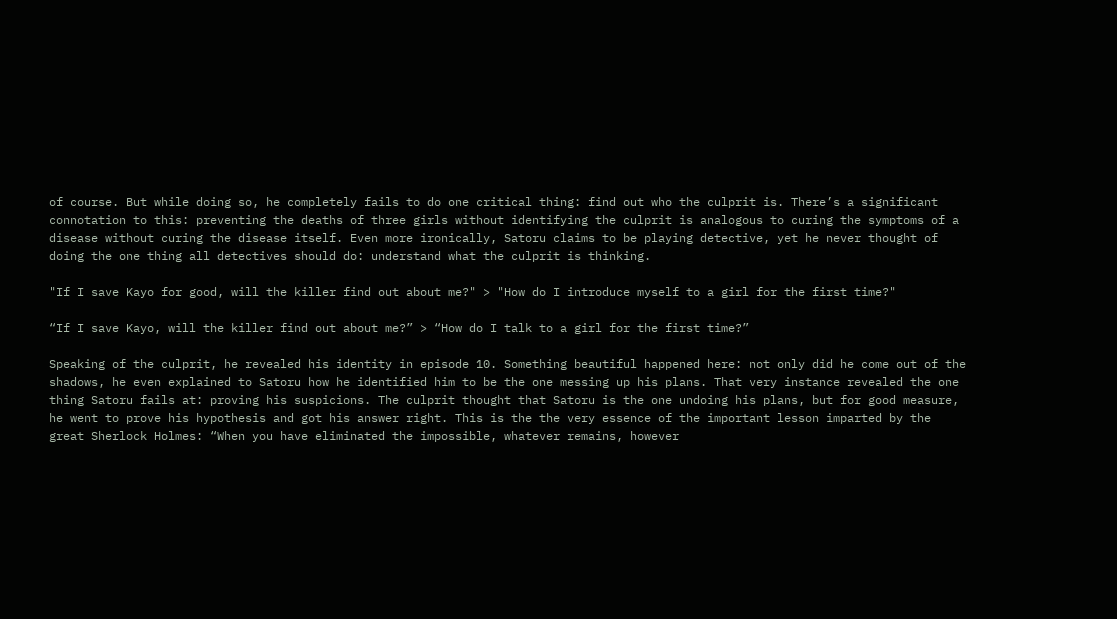of course. But while doing so, he completely fails to do one critical thing: find out who the culprit is. There’s a significant connotation to this: preventing the deaths of three girls without identifying the culprit is analogous to curing the symptoms of a disease without curing the disease itself. Even more ironically, Satoru claims to be playing detective, yet he never thought of doing the one thing all detectives should do: understand what the culprit is thinking.

"If I save Kayo for good, will the killer find out about me?" > "How do I introduce myself to a girl for the first time?"

“If I save Kayo, will the killer find out about me?” > “How do I talk to a girl for the first time?”

Speaking of the culprit, he revealed his identity in episode 10. Something beautiful happened here: not only did he come out of the shadows, he even explained to Satoru how he identified him to be the one messing up his plans. That very instance revealed the one thing Satoru fails at: proving his suspicions. The culprit thought that Satoru is the one undoing his plans, but for good measure, he went to prove his hypothesis and got his answer right. This is the the very essence of the important lesson imparted by the great Sherlock Holmes: “When you have eliminated the impossible, whatever remains, however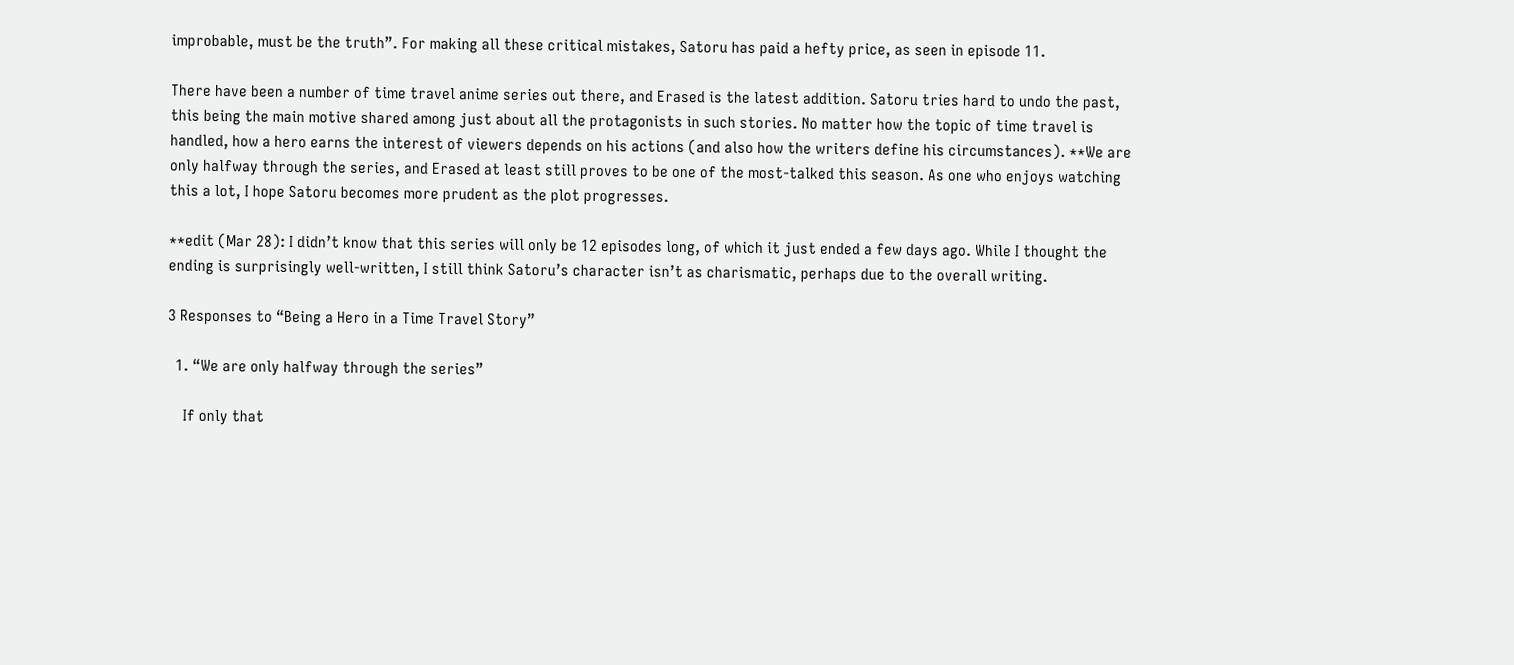improbable, must be the truth”. For making all these critical mistakes, Satoru has paid a hefty price, as seen in episode 11.

There have been a number of time travel anime series out there, and Erased is the latest addition. Satoru tries hard to undo the past, this being the main motive shared among just about all the protagonists in such stories. No matter how the topic of time travel is handled, how a hero earns the interest of viewers depends on his actions (and also how the writers define his circumstances). **We are only halfway through the series, and Erased at least still proves to be one of the most-talked this season. As one who enjoys watching this a lot, I hope Satoru becomes more prudent as the plot progresses.

**edit (Mar 28): I didn’t know that this series will only be 12 episodes long, of which it just ended a few days ago. While I thought the ending is surprisingly well-written, I still think Satoru’s character isn’t as charismatic, perhaps due to the overall writing.

3 Responses to “Being a Hero in a Time Travel Story”

  1. “We are only halfway through the series”

    If only that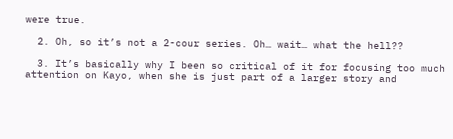were true.

  2. Oh, so it’s not a 2-cour series. Oh… wait… what the hell??

  3. It’s basically why I been so critical of it for focusing too much attention on Kayo, when she is just part of a larger story and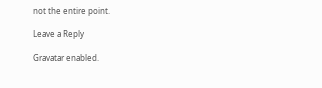not the entire point.

Leave a Reply

Gravatar enabled.